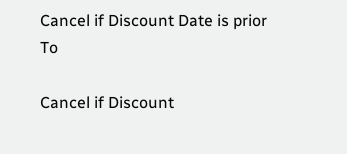Cancel if Discount Date is prior To

Cancel if Discount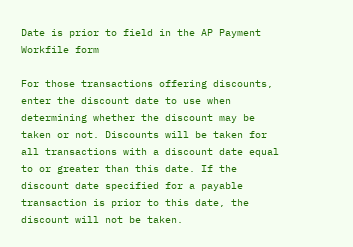Date is prior to field in the AP Payment Workfile form

For those transactions offering discounts, enter the discount date to use when determining whether the discount may be taken or not. Discounts will be taken for all transactions with a discount date equal to or greater than this date. If the discount date specified for a payable transaction is prior to this date, the discount will not be taken.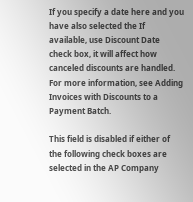If you specify a date here and you have also selected the If available, use Discount Date check box, it will affect how canceled discounts are handled. For more information, see Adding Invoices with Discounts to a Payment Batch.

This field is disabled if either of the following check boxes are selected in the AP Company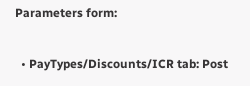Parameters form:

  • PayTypes/Discounts/ICR tab: Post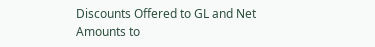Discounts Offered to GL and Net Amounts to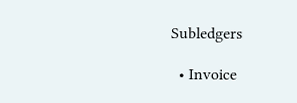Subledgers

  • Invoice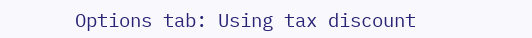Options tab: Using tax discount